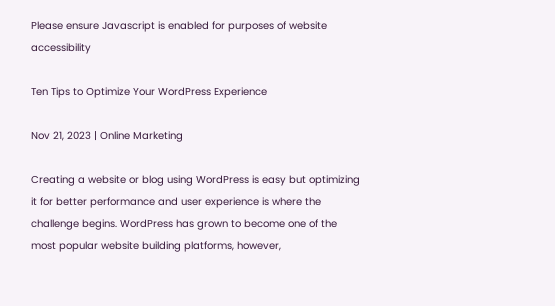Please ensure Javascript is enabled for purposes of website accessibility

Ten Tips to Optimize Your WordPress Experience

Nov 21, 2023 | Online Marketing

Creating a website or blog using WordPress is easy but optimizing it for better performance and user experience is where the challenge begins. WordPress has grown to become one of the most popular website building platforms, however,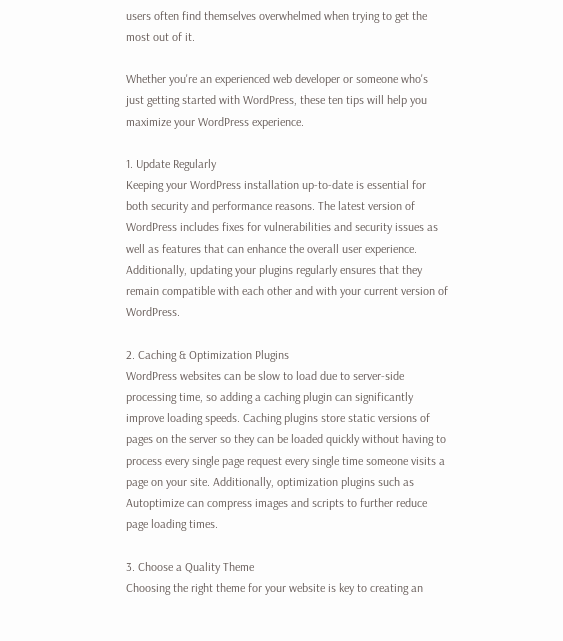users often find themselves overwhelmed when trying to get the most out of it.

Whether you're an experienced web developer or someone who's just getting started with WordPress, these ten tips will help you maximize your WordPress experience.

1. Update Regularly
Keeping your WordPress installation up-to-date is essential for both security and performance reasons. The latest version of WordPress includes fixes for vulnerabilities and security issues as well as features that can enhance the overall user experience. Additionally, updating your plugins regularly ensures that they remain compatible with each other and with your current version of WordPress.

2. Caching & Optimization Plugins
WordPress websites can be slow to load due to server-side processing time, so adding a caching plugin can significantly improve loading speeds. Caching plugins store static versions of pages on the server so they can be loaded quickly without having to process every single page request every single time someone visits a page on your site. Additionally, optimization plugins such as Autoptimize can compress images and scripts to further reduce page loading times.

3. Choose a Quality Theme
Choosing the right theme for your website is key to creating an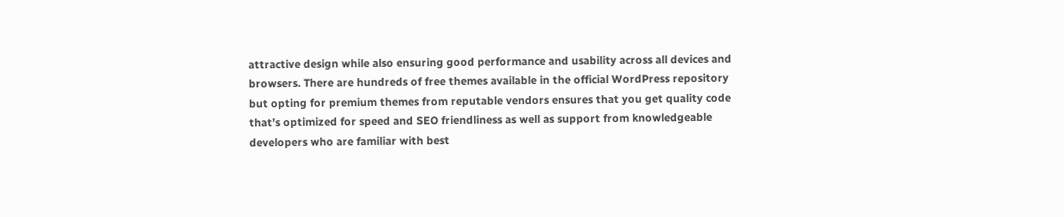attractive design while also ensuring good performance and usability across all devices and browsers. There are hundreds of free themes available in the official WordPress repository but opting for premium themes from reputable vendors ensures that you get quality code that’s optimized for speed and SEO friendliness as well as support from knowledgeable developers who are familiar with best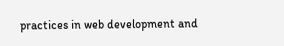practices in web development and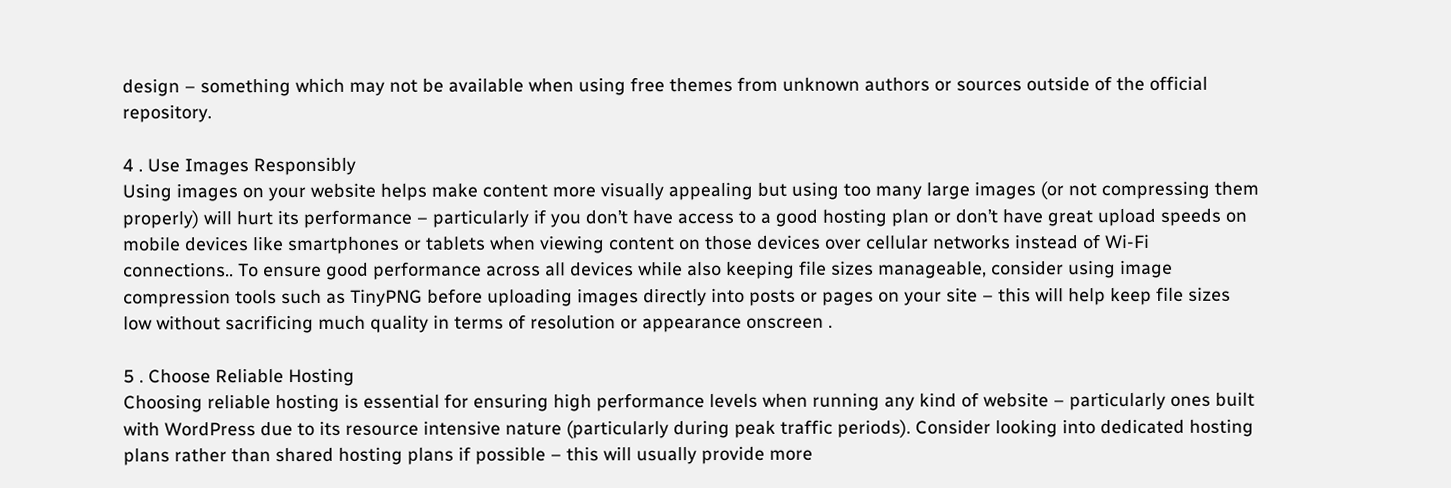design – something which may not be available when using free themes from unknown authors or sources outside of the official repository.

4 . Use Images Responsibly
Using images on your website helps make content more visually appealing but using too many large images (or not compressing them properly) will hurt its performance – particularly if you don’t have access to a good hosting plan or don’t have great upload speeds on mobile devices like smartphones or tablets when viewing content on those devices over cellular networks instead of Wi-Fi connections.. To ensure good performance across all devices while also keeping file sizes manageable, consider using image compression tools such as TinyPNG before uploading images directly into posts or pages on your site – this will help keep file sizes low without sacrificing much quality in terms of resolution or appearance onscreen .

5 . Choose Reliable Hosting
Choosing reliable hosting is essential for ensuring high performance levels when running any kind of website – particularly ones built with WordPress due to its resource intensive nature (particularly during peak traffic periods). Consider looking into dedicated hosting plans rather than shared hosting plans if possible – this will usually provide more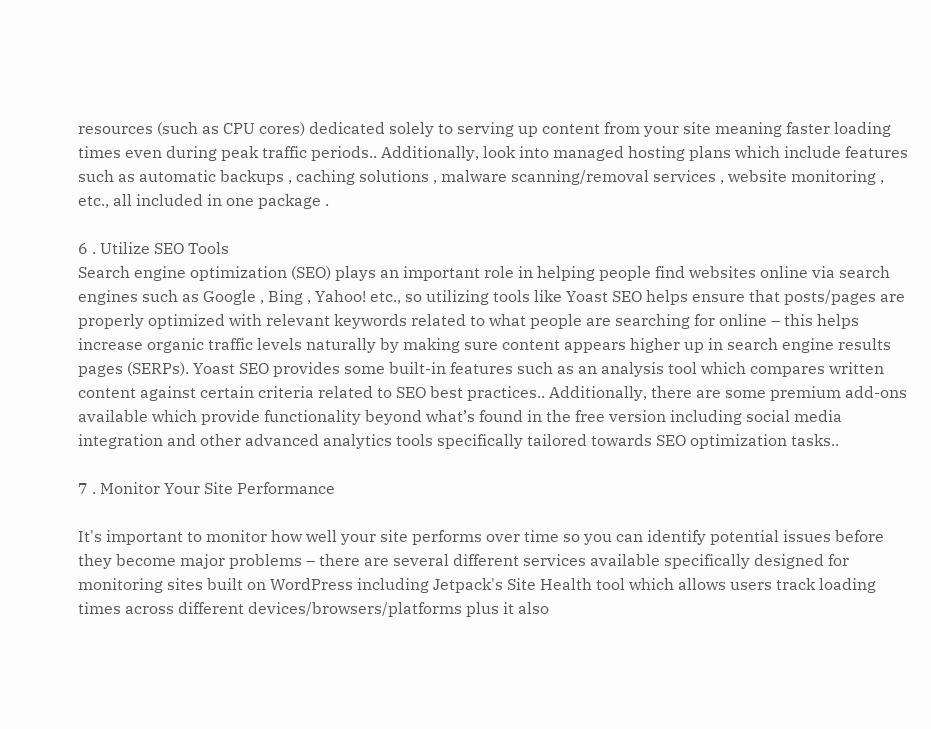resources (such as CPU cores) dedicated solely to serving up content from your site meaning faster loading times even during peak traffic periods.. Additionally, look into managed hosting plans which include features such as automatic backups , caching solutions , malware scanning/removal services , website monitoring , etc., all included in one package .

6 . Utilize SEO Tools
Search engine optimization (SEO) plays an important role in helping people find websites online via search engines such as Google , Bing , Yahoo! etc., so utilizing tools like Yoast SEO helps ensure that posts/pages are properly optimized with relevant keywords related to what people are searching for online – this helps increase organic traffic levels naturally by making sure content appears higher up in search engine results pages (SERPs). Yoast SEO provides some built-in features such as an analysis tool which compares written content against certain criteria related to SEO best practices.. Additionally, there are some premium add-ons available which provide functionality beyond what’s found in the free version including social media integration and other advanced analytics tools specifically tailored towards SEO optimization tasks..

7 . Monitor Your Site Performance

It's important to monitor how well your site performs over time so you can identify potential issues before they become major problems – there are several different services available specifically designed for monitoring sites built on WordPress including Jetpack's Site Health tool which allows users track loading times across different devices/browsers/platforms plus it also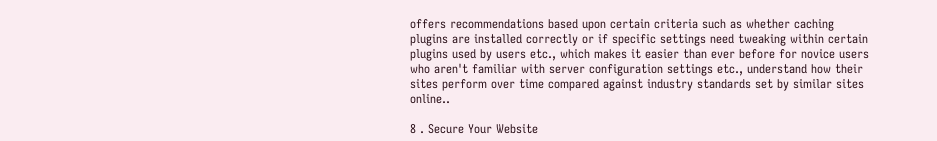offers recommendations based upon certain criteria such as whether caching plugins are installed correctly or if specific settings need tweaking within certain plugins used by users etc., which makes it easier than ever before for novice users who aren't familiar with server configuration settings etc., understand how their sites perform over time compared against industry standards set by similar sites online..

8 . Secure Your Website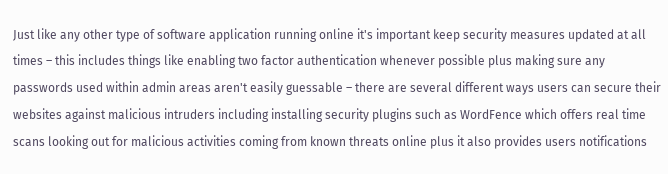Just like any other type of software application running online it's important keep security measures updated at all times – this includes things like enabling two factor authentication whenever possible plus making sure any passwords used within admin areas aren't easily guessable – there are several different ways users can secure their websites against malicious intruders including installing security plugins such as WordFence which offers real time scans looking out for malicious activities coming from known threats online plus it also provides users notifications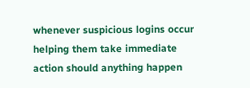whenever suspicious logins occur helping them take immediate action should anything happen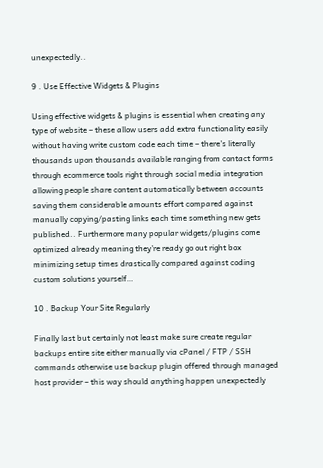unexpectedly..

9 . Use Effective Widgets & Plugins

Using effective widgets & plugins is essential when creating any type of website – these allow users add extra functionality easily without having write custom code each time – there's literally thousands upon thousands available ranging from contact forms through ecommerce tools right through social media integration allowing people share content automatically between accounts saving them considerable amounts effort compared against manually copying/pasting links each time something new gets published.. Furthermore many popular widgets/plugins come optimized already meaning they're ready go out right box minimizing setup times drastically compared against coding custom solutions yourself…

10 . Backup Your Site Regularly

Finally last but certainly not least make sure create regular backups entire site either manually via cPanel / FTP / SSH commands otherwise use backup plugin offered through managed host provider – this way should anything happen unexpectedly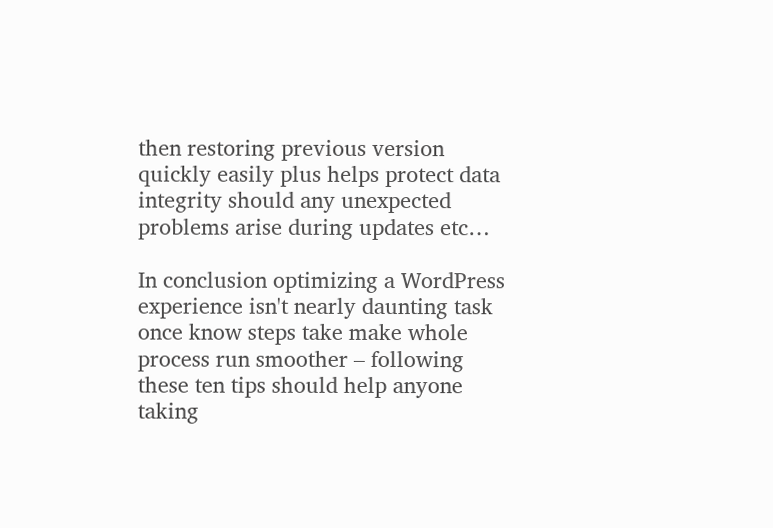then restoring previous version quickly easily plus helps protect data integrity should any unexpected problems arise during updates etc…

In conclusion optimizing a WordPress experience isn't nearly daunting task once know steps take make whole process run smoother – following these ten tips should help anyone taking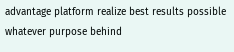advantage platform realize best results possible whatever purpose behind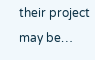their project may be…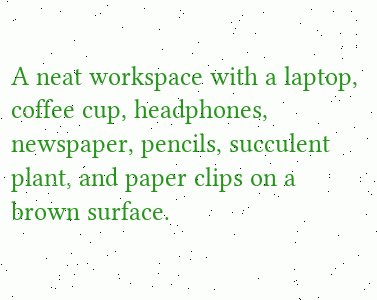A neat workspace with a laptop, coffee cup, headphones, newspaper, pencils, succulent plant, and paper clips on a brown surface.